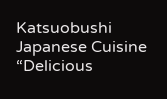Katsuobushi Japanese Cuisine “Delicious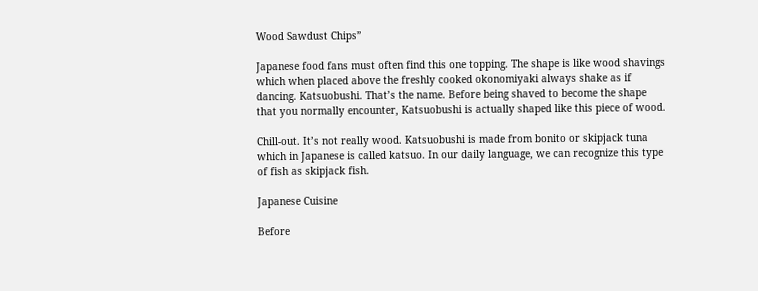Wood Sawdust Chips”

Japanese food fans must often find this one topping. The shape is like wood shavings which when placed above the freshly cooked okonomiyaki always shake as if dancing. Katsuobushi. That’s the name. Before being shaved to become the shape that you normally encounter, Katsuobushi is actually shaped like this piece of wood.

Chill-out. It’s not really wood. Katsuobushi is made from bonito or skipjack tuna which in Japanese is called katsuo. In our daily language, we can recognize this type of fish as skipjack fish.

Japanese Cuisine

Before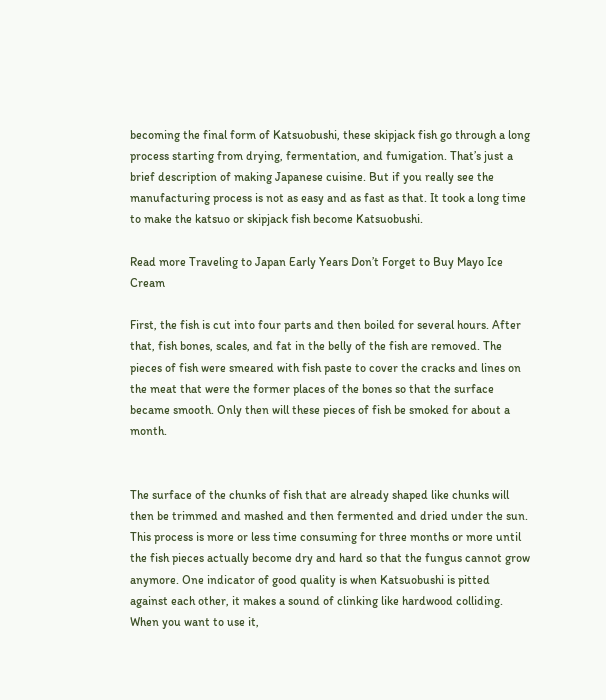becoming the final form of Katsuobushi, these skipjack fish go through a long process starting from drying, fermentation, and fumigation. That’s just a brief description of making Japanese cuisine. But if you really see the manufacturing process is not as easy and as fast as that. It took a long time to make the katsuo or skipjack fish become Katsuobushi.

Read more Traveling to Japan Early Years Don’t Forget to Buy Mayo Ice Cream

First, the fish is cut into four parts and then boiled for several hours. After that, fish bones, scales, and fat in the belly of the fish are removed. The pieces of fish were smeared with fish paste to cover the cracks and lines on the meat that were the former places of the bones so that the surface became smooth. Only then will these pieces of fish be smoked for about a month.


The surface of the chunks of fish that are already shaped like chunks will then be trimmed and mashed and then fermented and dried under the sun. This process is more or less time consuming for three months or more until the fish pieces actually become dry and hard so that the fungus cannot grow anymore. One indicator of good quality is when Katsuobushi is pitted against each other, it makes a sound of clinking like hardwood colliding. When you want to use it,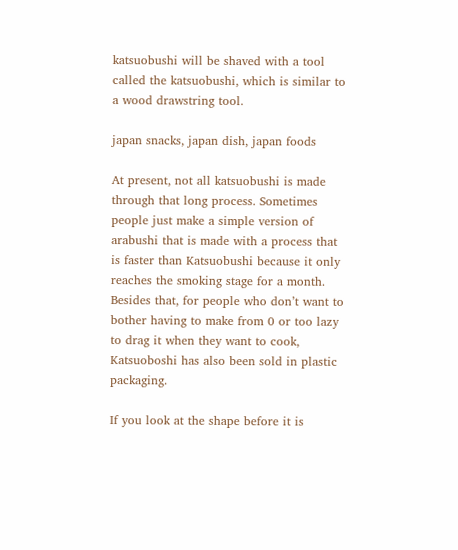katsuobushi will be shaved with a tool called the katsuobushi, which is similar to a wood drawstring tool.

japan snacks, japan dish, japan foods

At present, not all katsuobushi is made through that long process. Sometimes people just make a simple version of arabushi that is made with a process that is faster than Katsuobushi because it only reaches the smoking stage for a month. Besides that, for people who don’t want to bother having to make from 0 or too lazy to drag it when they want to cook, Katsuoboshi has also been sold in plastic packaging.

If you look at the shape before it is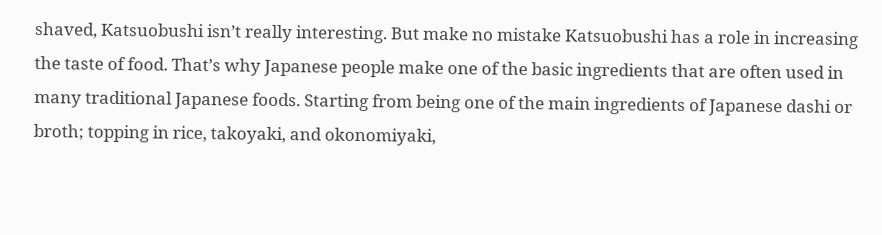shaved, Katsuobushi isn’t really interesting. But make no mistake Katsuobushi has a role in increasing the taste of food. That’s why Japanese people make one of the basic ingredients that are often used in many traditional Japanese foods. Starting from being one of the main ingredients of Japanese dashi or broth; topping in rice, takoyaki, and okonomiyaki,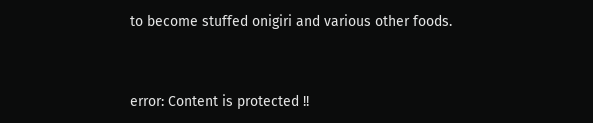to become stuffed onigiri and various other foods.


error: Content is protected !!